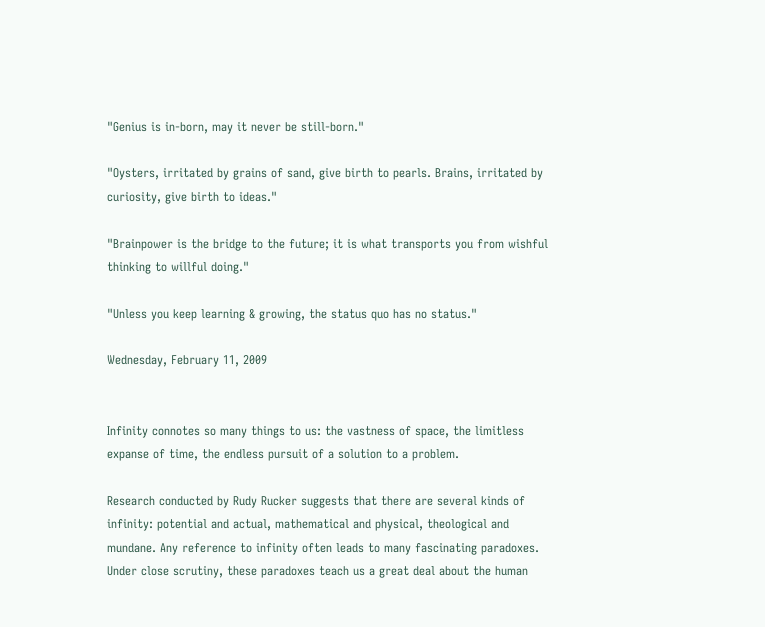"Genius is in-born, may it never be still-born."

"Oysters, irritated by grains of sand, give birth to pearls. Brains, irritated by curiosity, give birth to ideas."

"Brainpower is the bridge to the future; it is what transports you from wishful thinking to willful doing."

"Unless you keep learning & growing, the status quo has no status."

Wednesday, February 11, 2009


Infinity connotes so many things to us: the vastness of space, the limitless expanse of time, the endless pursuit of a solution to a problem.

Research conducted by Rudy Rucker suggests that there are several kinds of infinity: potential and actual, mathematical and physical, theological and mundane. Any reference to infinity often leads to many fascinating paradoxes. Under close scrutiny, these paradoxes teach us a great deal about the human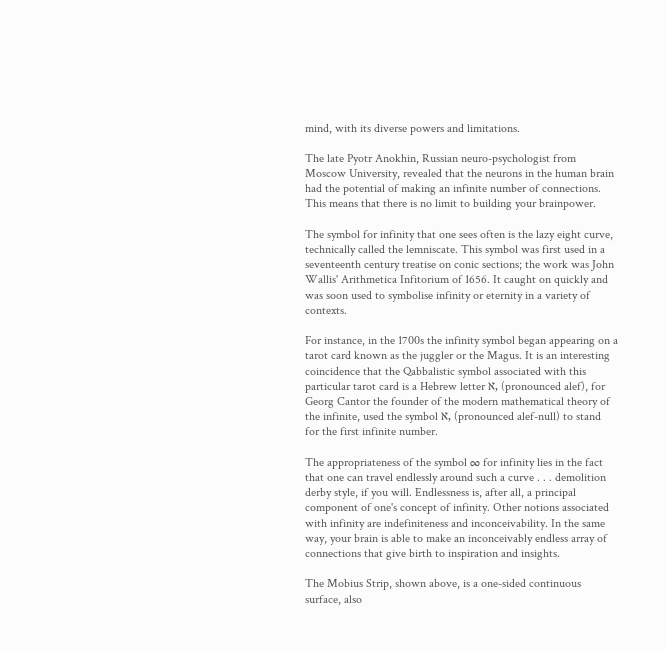mind, with its diverse powers and limitations.

The late Pyotr Anokhin, Russian neuro-psychologist from Moscow University, revealed that the neurons in the human brain had the potential of making an infinite number of connections. This means that there is no limit to building your brainpower.

The symbol for infinity that one sees often is the lazy eight curve, technically called the lemniscate. This symbol was first used in a seventeenth century treatise on conic sections; the work was John Wallis' Arithmetica Infitorium of 1656. It caught on quickly and was soon used to symbolise infinity or eternity in a variety of contexts.

For instance, in the 1700s the infinity symbol began appearing on a tarot card known as the juggler or the Magus. It is an interesting coincidence that the Qabbalistic symbol associated with this particular tarot card is a Hebrew letter א, (pronounced alef), for Georg Cantor the founder of the modern mathematical theory of the infinite, used the symbol א, (pronounced alef-null) to stand for the first infinite number.

The appropriateness of the symbol ∞ for infinity lies in the fact that one can travel endlessly around such a curve . . . demolition derby style, if you will. Endlessness is, after all, a principal component of one's concept of infinity. Other notions associated with infinity are indefiniteness and inconceivability. In the same way, your brain is able to make an inconceivably endless array of connections that give birth to inspiration and insights.

The Mobius Strip, shown above, is a one-sided continuous surface, also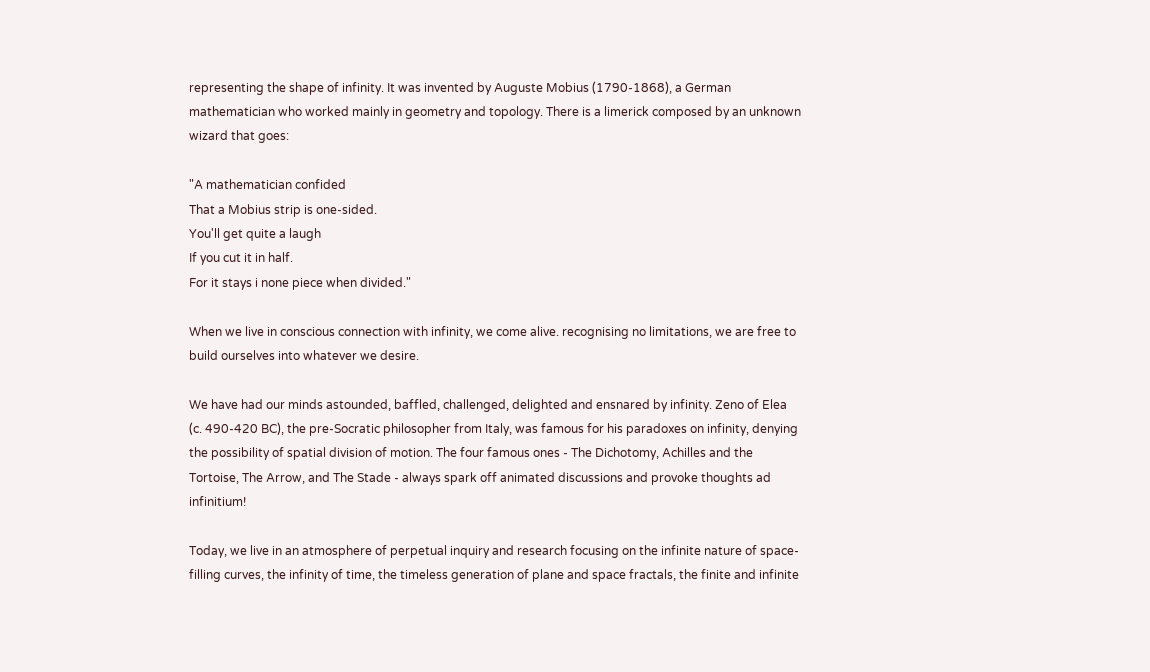representing the shape of infinity. It was invented by Auguste Mobius (1790-1868), a German mathematician who worked mainly in geometry and topology. There is a limerick composed by an unknown wizard that goes:

"A mathematician confided
That a Mobius strip is one-sided.
You'll get quite a laugh
If you cut it in half.
For it stays i none piece when divided."

When we live in conscious connection with infinity, we come alive. recognising no limitations, we are free to build ourselves into whatever we desire.

We have had our minds astounded, baffled, challenged, delighted and ensnared by infinity. Zeno of Elea (c. 490-420 BC), the pre-Socratic philosopher from Italy, was famous for his paradoxes on infinity, denying the possibility of spatial division of motion. The four famous ones - The Dichotomy, Achilles and the Tortoise, The Arrow, and The Stade - always spark off animated discussions and provoke thoughts ad infinitium!

Today, we live in an atmosphere of perpetual inquiry and research focusing on the infinite nature of space-filling curves, the infinity of time, the timeless generation of plane and space fractals, the finite and infinite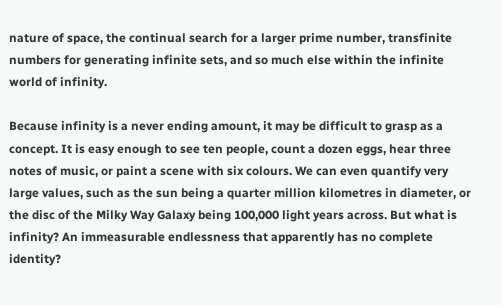nature of space, the continual search for a larger prime number, transfinite numbers for generating infinite sets, and so much else within the infinite world of infinity.

Because infinity is a never ending amount, it may be difficult to grasp as a concept. It is easy enough to see ten people, count a dozen eggs, hear three notes of music, or paint a scene with six colours. We can even quantify very large values, such as the sun being a quarter million kilometres in diameter, or the disc of the Milky Way Galaxy being 100,000 light years across. But what is infinity? An immeasurable endlessness that apparently has no complete identity?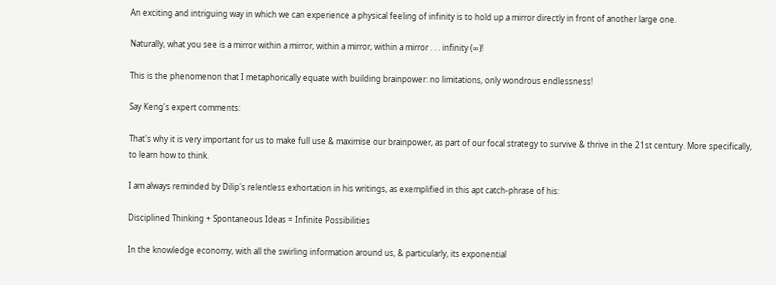An exciting and intriguing way in which we can experience a physical feeling of infinity is to hold up a mirror directly in front of another large one.

Naturally, what you see is a mirror within a mirror, within a mirror, within a mirror . . . infinity (∞)!

This is the phenomenon that I metaphorically equate with building brainpower: no limitations, only wondrous endlessness!

Say Keng's expert comments:

That's why it is very important for us to make full use & maximise our brainpower, as part of our focal strategy to survive & thrive in the 21st century. More specifically, to learn how to think.

I am always reminded by Dilip's relentless exhortation in his writings, as exemplified in this apt catch-phrase of his:

Disciplined Thinking + Spontaneous Ideas = Infinite Possibilities

In the knowledge economy, with all the swirling information around us, & particularly, its exponential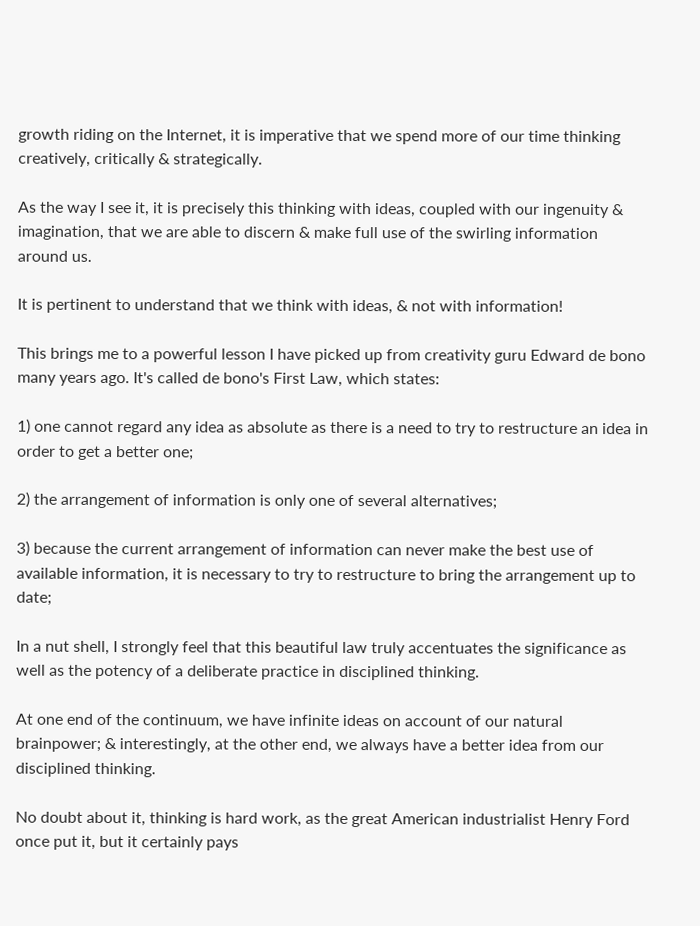growth riding on the Internet, it is imperative that we spend more of our time thinking creatively, critically & strategically.

As the way I see it, it is precisely this thinking with ideas, coupled with our ingenuity & imagination, that we are able to discern & make full use of the swirling information around us.

It is pertinent to understand that we think with ideas, & not with information!

This brings me to a powerful lesson I have picked up from creativity guru Edward de bono many years ago. It's called de bono's First Law, which states:

1) one cannot regard any idea as absolute as there is a need to try to restructure an idea in order to get a better one;

2) the arrangement of information is only one of several alternatives;

3) because the current arrangement of information can never make the best use of available information, it is necessary to try to restructure to bring the arrangement up to date;

In a nut shell, I strongly feel that this beautiful law truly accentuates the significance as well as the potency of a deliberate practice in disciplined thinking.

At one end of the continuum, we have infinite ideas on account of our natural brainpower; & interestingly, at the other end, we always have a better idea from our disciplined thinking.

No doubt about it, thinking is hard work, as the great American industrialist Henry Ford once put it, but it certainly pays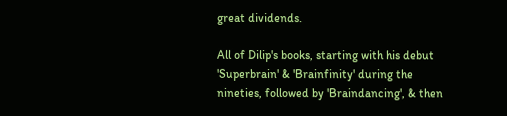great dividends.

All of Dilip's books, starting with his debut 'Superbrain' & 'Brainfinity' during the nineties, followed by 'Braindancing', & then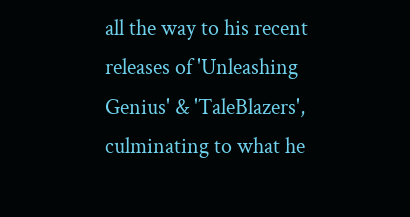all the way to his recent releases of 'Unleashing Genius' & 'TaleBlazers', culminating to what he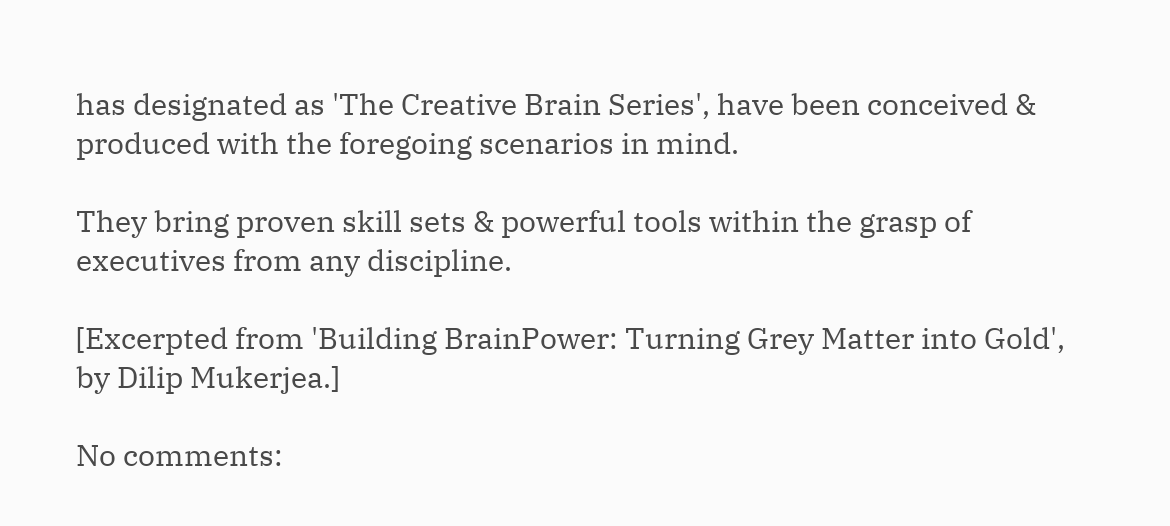has designated as 'The Creative Brain Series', have been conceived & produced with the foregoing scenarios in mind.

They bring proven skill sets & powerful tools within the grasp of executives from any discipline.

[Excerpted from 'Building BrainPower: Turning Grey Matter into Gold', by Dilip Mukerjea.]

No comments: